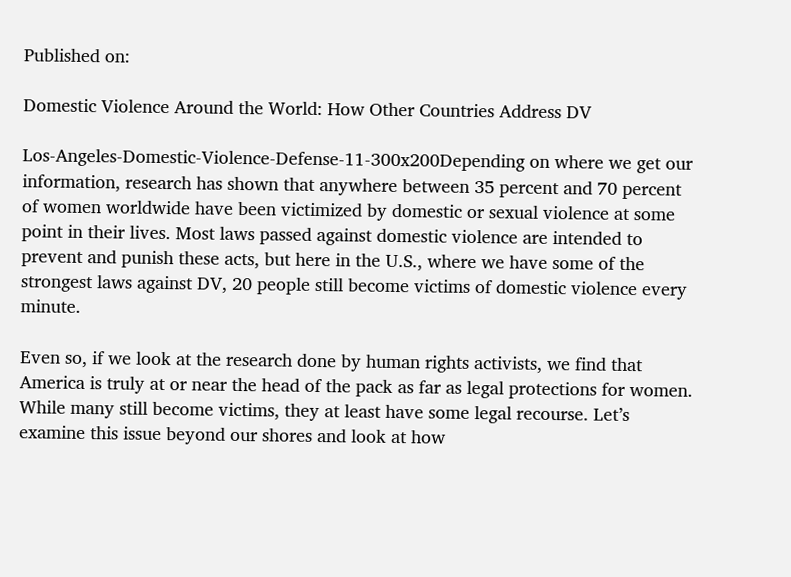Published on:

Domestic Violence Around the World: How Other Countries Address DV

Los-Angeles-Domestic-Violence-Defense-11-300x200Depending on where we get our information, research has shown that anywhere between 35 percent and 70 percent of women worldwide have been victimized by domestic or sexual violence at some point in their lives. Most laws passed against domestic violence are intended to prevent and punish these acts, but here in the U.S., where we have some of the strongest laws against DV, 20 people still become victims of domestic violence every minute.

Even so, if we look at the research done by human rights activists, we find that America is truly at or near the head of the pack as far as legal protections for women. While many still become victims, they at least have some legal recourse. Let’s examine this issue beyond our shores and look at how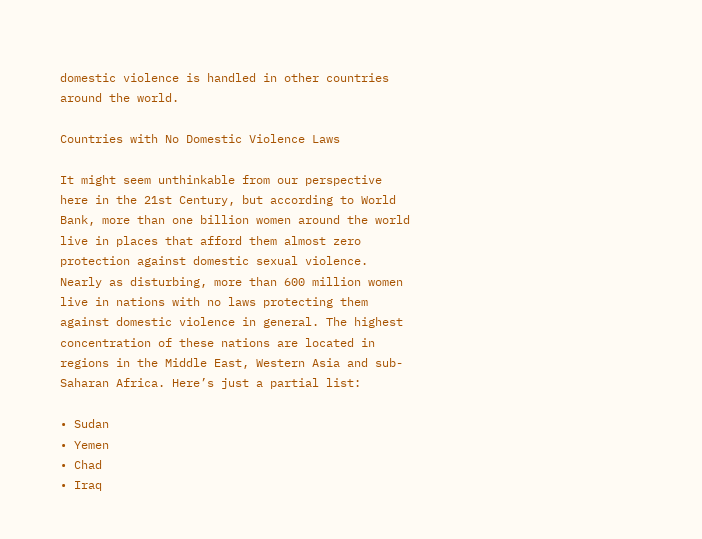domestic violence is handled in other countries around the world.

Countries with No Domestic Violence Laws

It might seem unthinkable from our perspective here in the 21st Century, but according to World Bank, more than one billion women around the world live in places that afford them almost zero protection against domestic sexual violence. Nearly as disturbing, more than 600 million women live in nations with no laws protecting them against domestic violence in general. The highest concentration of these nations are located in regions in the Middle East, Western Asia and sub-Saharan Africa. Here’s just a partial list:

• Sudan
• Yemen
• Chad
• Iraq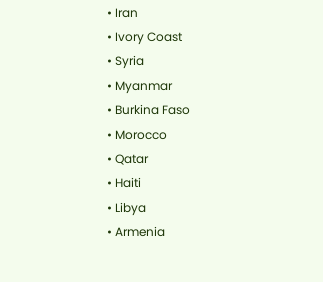• Iran
• Ivory Coast
• Syria
• Myanmar
• Burkina Faso
• Morocco
• Qatar
• Haiti
• Libya
• Armenia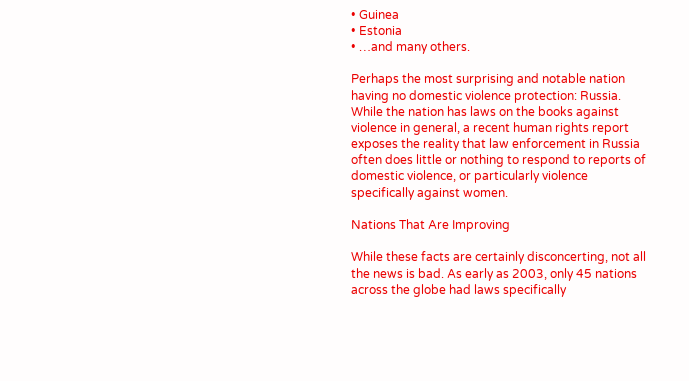• Guinea
• Estonia
• …and many others.

Perhaps the most surprising and notable nation having no domestic violence protection: Russia. While the nation has laws on the books against violence in general, a recent human rights report exposes the reality that law enforcement in Russia often does little or nothing to respond to reports of domestic violence, or particularly violence specifically against women.

Nations That Are Improving

While these facts are certainly disconcerting, not all the news is bad. As early as 2003, only 45 nations across the globe had laws specifically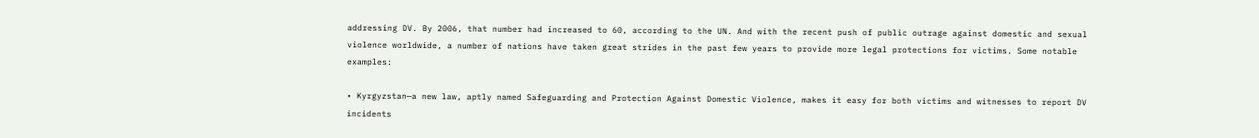addressing DV. By 2006, that number had increased to 60, according to the UN. And with the recent push of public outrage against domestic and sexual violence worldwide, a number of nations have taken great strides in the past few years to provide more legal protections for victims. Some notable examples:

• Kyrgyzstan—a new law, aptly named Safeguarding and Protection Against Domestic Violence, makes it easy for both victims and witnesses to report DV incidents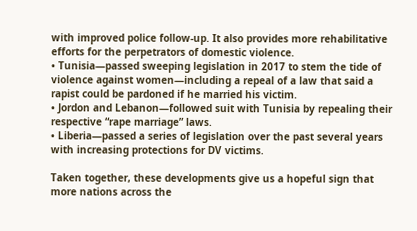with improved police follow-up. It also provides more rehabilitative efforts for the perpetrators of domestic violence.
• Tunisia—passed sweeping legislation in 2017 to stem the tide of violence against women—including a repeal of a law that said a rapist could be pardoned if he married his victim.
• Jordon and Lebanon—followed suit with Tunisia by repealing their respective “rape marriage” laws.
• Liberia—passed a series of legislation over the past several years with increasing protections for DV victims.

Taken together, these developments give us a hopeful sign that more nations across the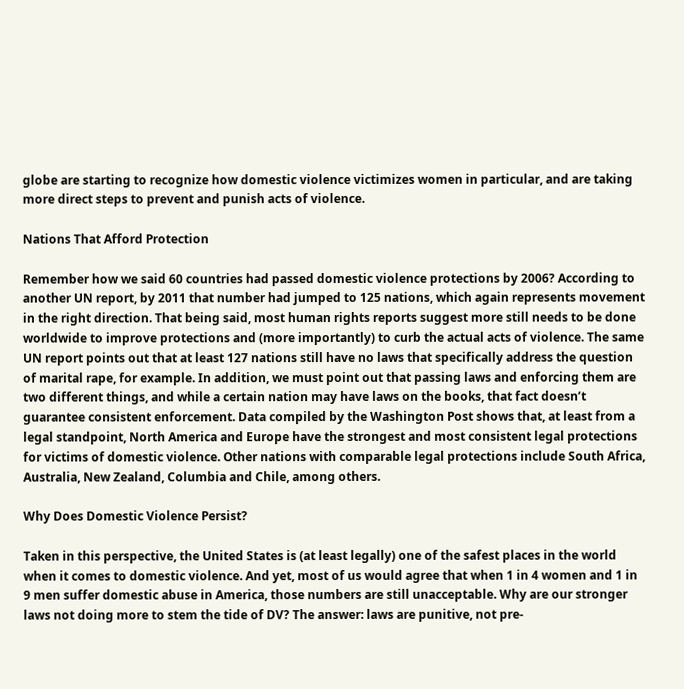globe are starting to recognize how domestic violence victimizes women in particular, and are taking more direct steps to prevent and punish acts of violence.

Nations That Afford Protection

Remember how we said 60 countries had passed domestic violence protections by 2006? According to another UN report, by 2011 that number had jumped to 125 nations, which again represents movement in the right direction. That being said, most human rights reports suggest more still needs to be done worldwide to improve protections and (more importantly) to curb the actual acts of violence. The same UN report points out that at least 127 nations still have no laws that specifically address the question of marital rape, for example. In addition, we must point out that passing laws and enforcing them are two different things, and while a certain nation may have laws on the books, that fact doesn’t guarantee consistent enforcement. Data compiled by the Washington Post shows that, at least from a legal standpoint, North America and Europe have the strongest and most consistent legal protections for victims of domestic violence. Other nations with comparable legal protections include South Africa, Australia, New Zealand, Columbia and Chile, among others.

Why Does Domestic Violence Persist?

Taken in this perspective, the United States is (at least legally) one of the safest places in the world when it comes to domestic violence. And yet, most of us would agree that when 1 in 4 women and 1 in 9 men suffer domestic abuse in America, those numbers are still unacceptable. Why are our stronger laws not doing more to stem the tide of DV? The answer: laws are punitive, not pre-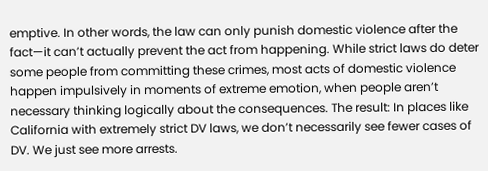emptive. In other words, the law can only punish domestic violence after the fact—it can’t actually prevent the act from happening. While strict laws do deter some people from committing these crimes, most acts of domestic violence happen impulsively in moments of extreme emotion, when people aren’t necessary thinking logically about the consequences. The result: In places like California with extremely strict DV laws, we don’t necessarily see fewer cases of DV. We just see more arrests.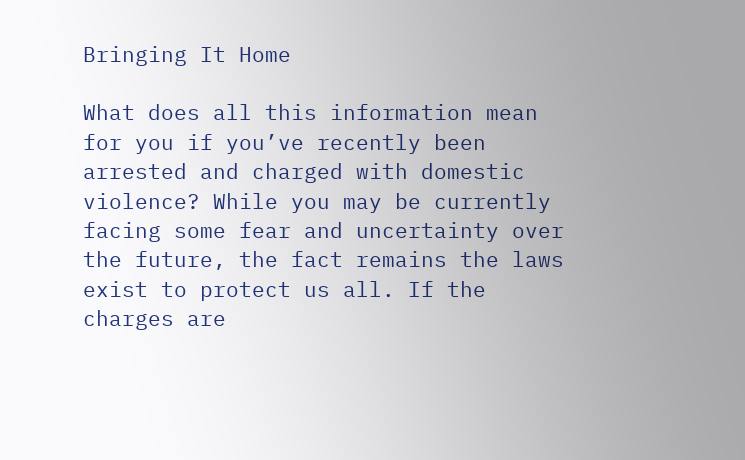Bringing It Home

What does all this information mean for you if you’ve recently been arrested and charged with domestic violence? While you may be currently facing some fear and uncertainty over the future, the fact remains the laws exist to protect us all. If the charges are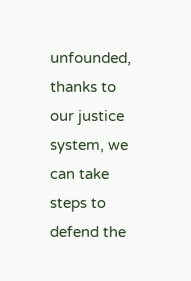unfounded, thanks to our justice system, we can take steps to defend the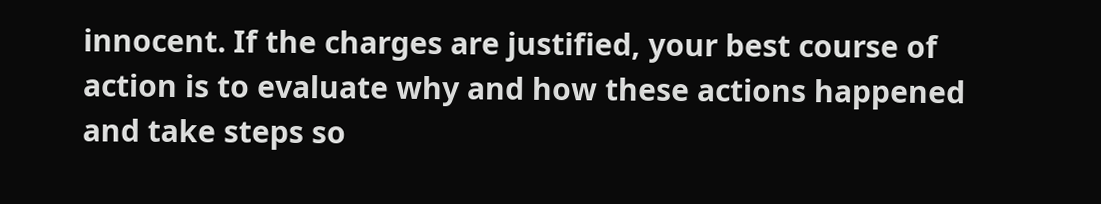innocent. If the charges are justified, your best course of action is to evaluate why and how these actions happened and take steps so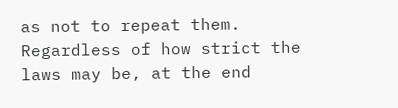as not to repeat them. Regardless of how strict the laws may be, at the end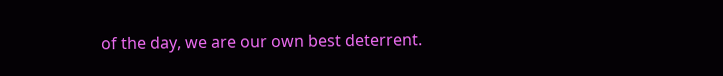of the day, we are our own best deterrent.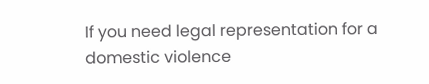If you need legal representation for a domestic violence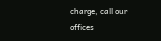charge, call our offices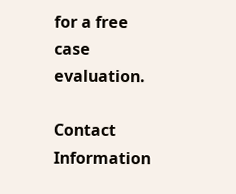for a free case evaluation.

Contact Information